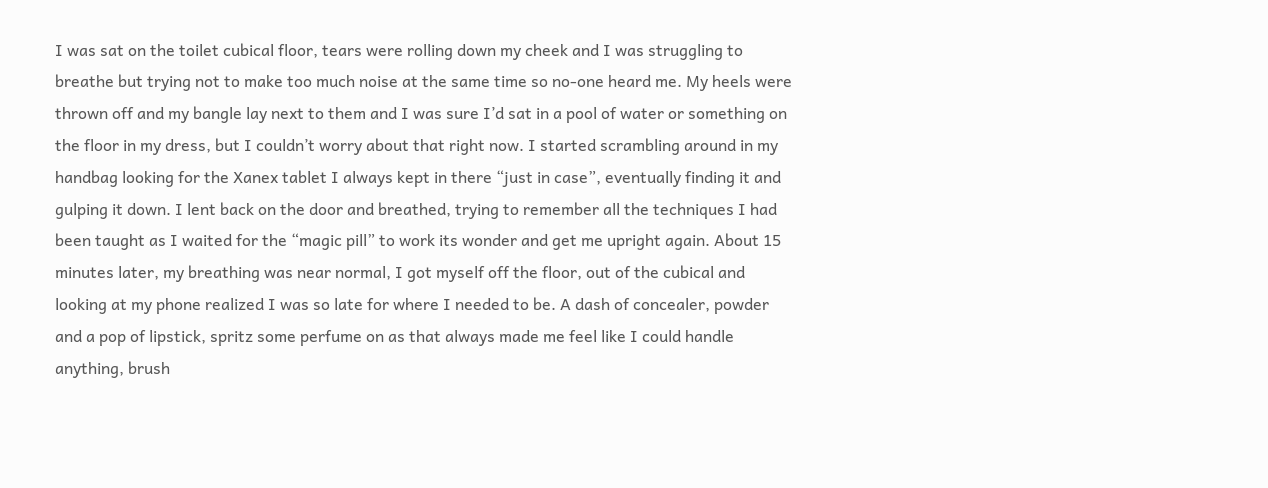I was sat on the toilet cubical floor, tears were rolling down my cheek and I was struggling to breathe but trying not to make too much noise at the same time so no-one heard me. My heels were thrown off and my bangle lay next to them and I was sure I’d sat in a pool of water or something on the floor in my dress, but I couldn’t worry about that right now. I started scrambling around in my handbag looking for the Xanex tablet I always kept in there “just in case”, eventually finding it and gulping it down. I lent back on the door and breathed, trying to remember all the techniques I had been taught as I waited for the “magic pill” to work its wonder and get me upright again. About 15 minutes later, my breathing was near normal, I got myself off the floor, out of the cubical and looking at my phone realized I was so late for where I needed to be. A dash of concealer, powder and a pop of lipstick, spritz some perfume on as that always made me feel like I could handle anything, brush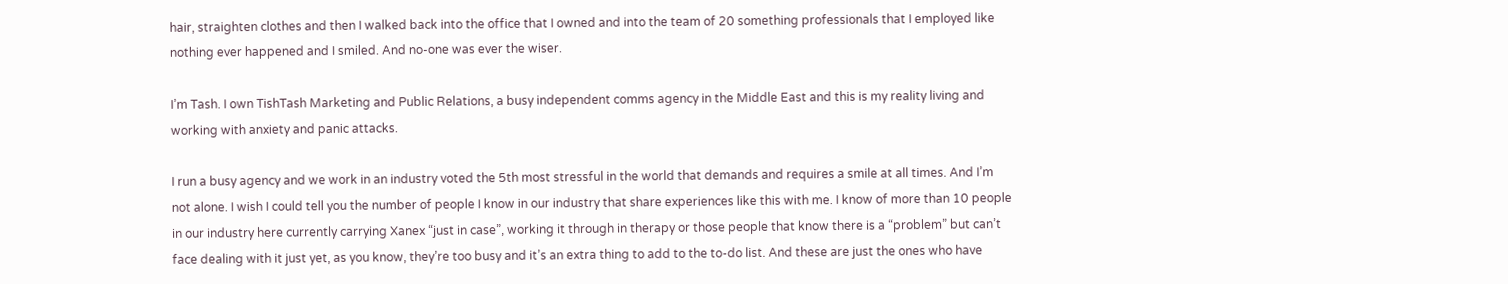hair, straighten clothes and then I walked back into the office that I owned and into the team of 20 something professionals that I employed like nothing ever happened and I smiled. And no-one was ever the wiser.

I’m Tash. I own TishTash Marketing and Public Relations, a busy independent comms agency in the Middle East and this is my reality living and working with anxiety and panic attacks.

I run a busy agency and we work in an industry voted the 5th most stressful in the world that demands and requires a smile at all times. And I’m not alone. I wish I could tell you the number of people I know in our industry that share experiences like this with me. I know of more than 10 people in our industry here currently carrying Xanex “just in case”, working it through in therapy or those people that know there is a “problem” but can’t face dealing with it just yet, as you know, they’re too busy and it’s an extra thing to add to the to-do list. And these are just the ones who have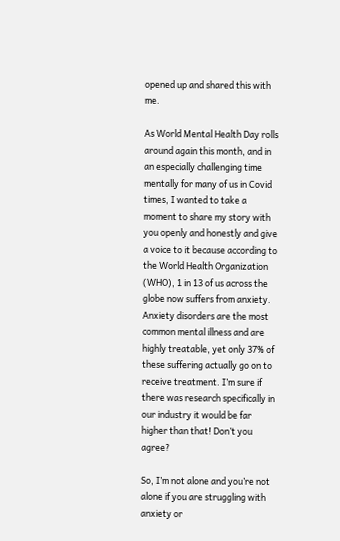opened up and shared this with me.

As World Mental Health Day rolls around again this month, and in an especially challenging time mentally for many of us in Covid times, I wanted to take a moment to share my story with you openly and honestly and give a voice to it because according to the World Health Organization (WHO), 1 in 13 of us across the globe now suffers from anxiety. Anxiety disorders are the most common mental illness and are highly treatable, yet only 37% of these suffering actually go on to receive treatment. I’m sure if there was research specifically in our industry it would be far higher than that! Don’t you agree?

So, I’m not alone and you’re not alone if you are struggling with anxiety or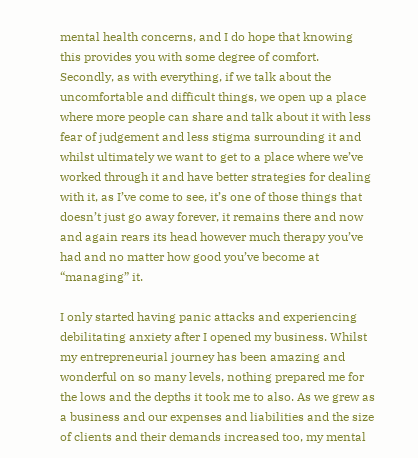mental health concerns, and I do hope that knowing this provides you with some degree of comfort. Secondly, as with everything, if we talk about the uncomfortable and difficult things, we open up a place where more people can share and talk about it with less fear of judgement and less stigma surrounding it and whilst ultimately we want to get to a place where we’ve worked through it and have better strategies for dealing with it, as I’ve come to see, it’s one of those things that doesn’t just go away forever, it remains there and now and again rears its head however much therapy you’ve had and no matter how good you’ve become at “managing” it.

I only started having panic attacks and experiencing debilitating anxiety after I opened my business. Whilst my entrepreneurial journey has been amazing and wonderful on so many levels, nothing prepared me for the lows and the depths it took me to also. As we grew as a business and our expenses and liabilities and the size of clients and their demands increased too, my mental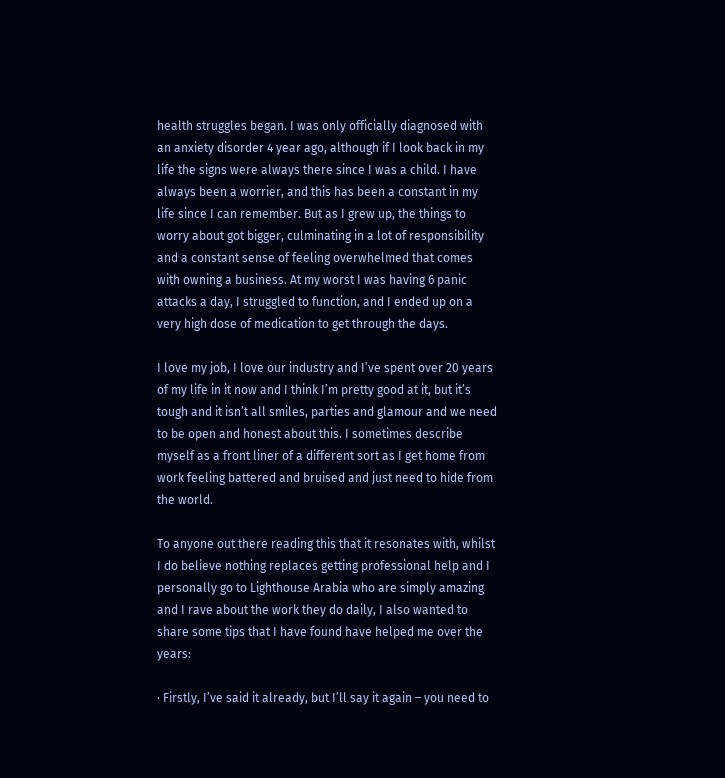health struggles began. I was only officially diagnosed with an anxiety disorder 4 year ago, although if I look back in my life the signs were always there since I was a child. I have always been a worrier, and this has been a constant in my life since I can remember. But as I grew up, the things to worry about got bigger, culminating in a lot of responsibility and a constant sense of feeling overwhelmed that comes with owning a business. At my worst I was having 6 panic attacks a day, I struggled to function, and I ended up on a very high dose of medication to get through the days.

I love my job, I love our industry and I’ve spent over 20 years of my life in it now and I think I’m pretty good at it, but it’s tough and it isn’t all smiles, parties and glamour and we need to be open and honest about this. I sometimes describe myself as a front liner of a different sort as I get home from work feeling battered and bruised and just need to hide from the world.

To anyone out there reading this that it resonates with, whilst I do believe nothing replaces getting professional help and I personally go to Lighthouse Arabia who are simply amazing and I rave about the work they do daily, I also wanted to share some tips that I have found have helped me over the years:

· Firstly, I’ve said it already, but I’ll say it again – you need to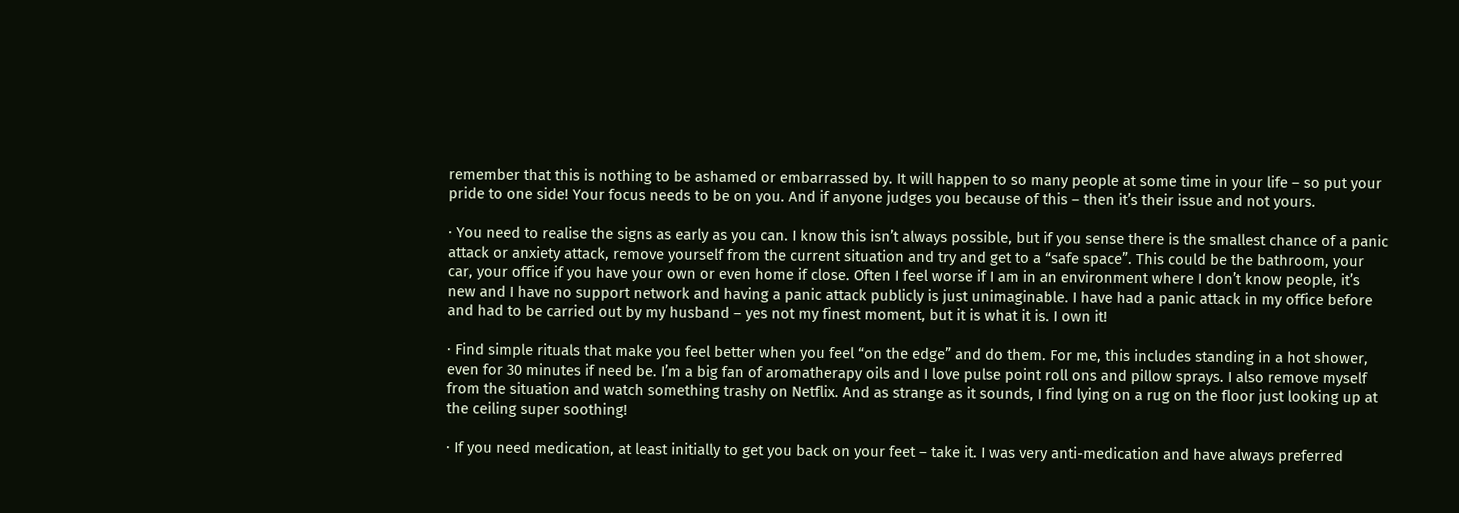remember that this is nothing to be ashamed or embarrassed by. It will happen to so many people at some time in your life – so put your pride to one side! Your focus needs to be on you. And if anyone judges you because of this – then it’s their issue and not yours.

· You need to realise the signs as early as you can. I know this isn’t always possible, but if you sense there is the smallest chance of a panic attack or anxiety attack, remove yourself from the current situation and try and get to a “safe space”. This could be the bathroom, your car, your office if you have your own or even home if close. Often I feel worse if I am in an environment where I don’t know people, it’s new and I have no support network and having a panic attack publicly is just unimaginable. I have had a panic attack in my office before and had to be carried out by my husband – yes not my finest moment, but it is what it is. I own it!

· Find simple rituals that make you feel better when you feel “on the edge” and do them. For me, this includes standing in a hot shower, even for 30 minutes if need be. I’m a big fan of aromatherapy oils and I love pulse point roll ons and pillow sprays. I also remove myself from the situation and watch something trashy on Netflix. And as strange as it sounds, I find lying on a rug on the floor just looking up at the ceiling super soothing!

· If you need medication, at least initially to get you back on your feet – take it. I was very anti-medication and have always preferred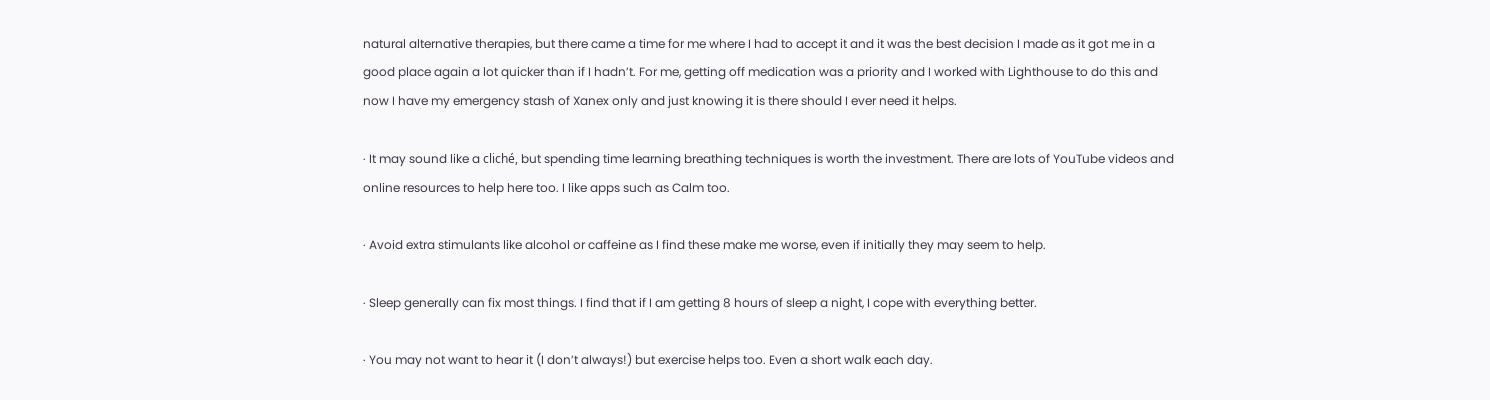natural alternative therapies, but there came a time for me where I had to accept it and it was the best decision I made as it got me in a good place again a lot quicker than if I hadn’t. For me, getting off medication was a priority and I worked with Lighthouse to do this and now I have my emergency stash of Xanex only and just knowing it is there should I ever need it helps.

· It may sound like a cliché, but spending time learning breathing techniques is worth the investment. There are lots of YouTube videos and online resources to help here too. I like apps such as Calm too.

· Avoid extra stimulants like alcohol or caffeine as I find these make me worse, even if initially they may seem to help.

· Sleep generally can fix most things. I find that if I am getting 8 hours of sleep a night, I cope with everything better.

· You may not want to hear it (I don’t always!) but exercise helps too. Even a short walk each day.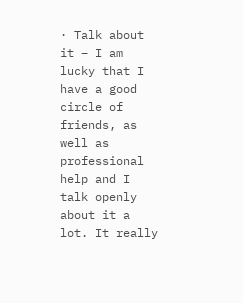· Talk about it – I am lucky that I have a good circle of friends, as well as professional help and I talk openly about it a lot. It really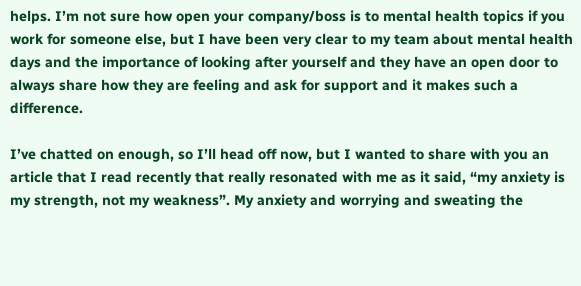helps. I’m not sure how open your company/boss is to mental health topics if you work for someone else, but I have been very clear to my team about mental health days and the importance of looking after yourself and they have an open door to always share how they are feeling and ask for support and it makes such a difference.

I’ve chatted on enough, so I’ll head off now, but I wanted to share with you an article that I read recently that really resonated with me as it said, “my anxiety is my strength, not my weakness”. My anxiety and worrying and sweating the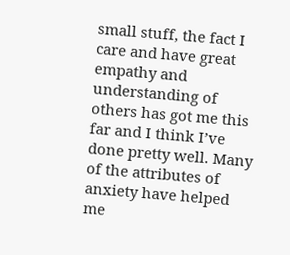small stuff, the fact I care and have great empathy and understanding of others has got me this far and I think I’ve done pretty well. Many of the attributes of anxiety have helped me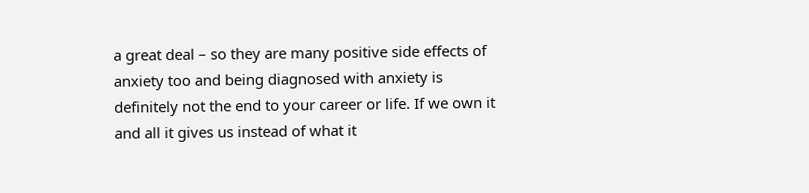a great deal – so they are many positive side effects of anxiety too and being diagnosed with anxiety is definitely not the end to your career or life. If we own it and all it gives us instead of what it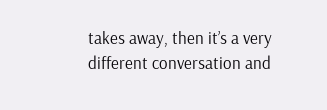takes away, then it’s a very different conversation and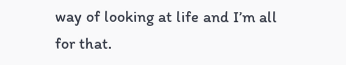way of looking at life and I’m all for that.